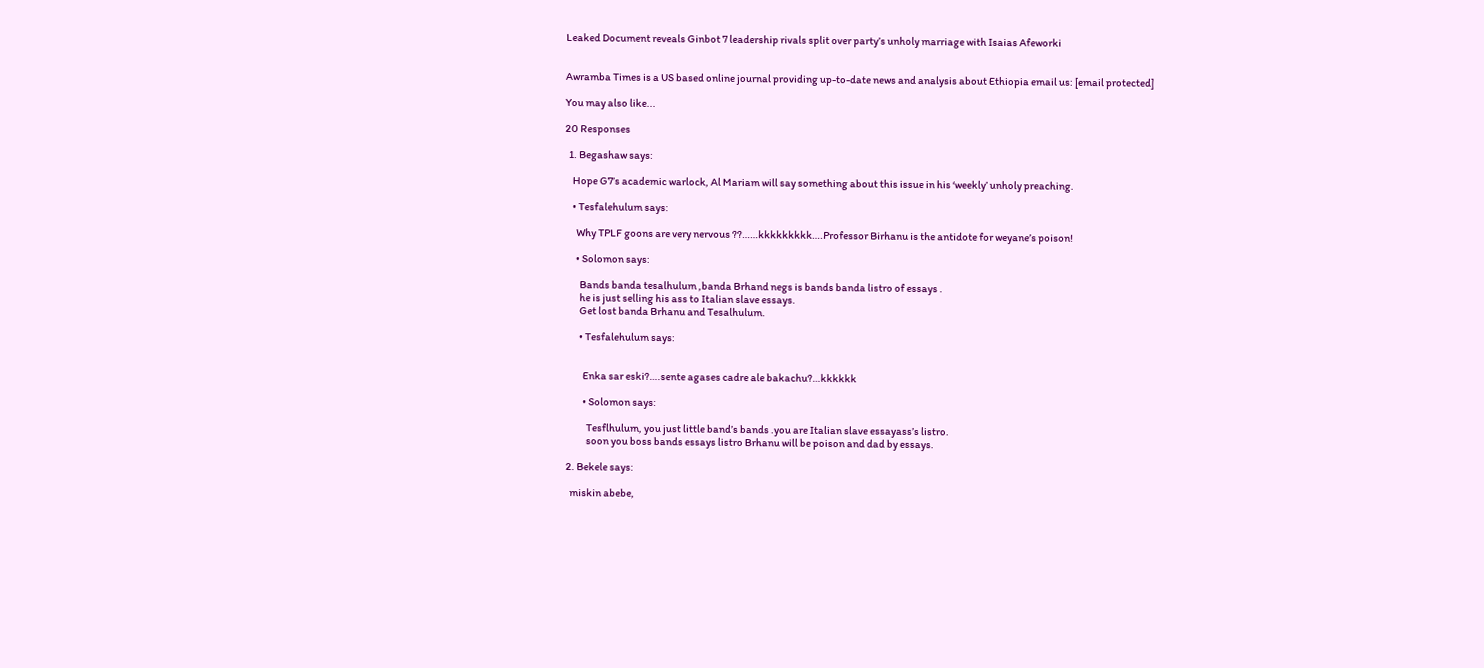Leaked Document reveals Ginbot 7 leadership rivals split over party’s unholy marriage with Isaias Afeworki


Awramba Times is a US based online journal providing up-to-date news and analysis about Ethiopia email us: [email protected]

You may also like...

20 Responses

  1. Begashaw says:

    Hope G7’s academic warlock, Al Mariam will say something about this issue in his ‘weekly’ unholy preaching.

    • Tesfalehulum says:

      Why TPLF goons are very nervous ??……kkkkkkkkk….Professor Birhanu is the antidote for weyane’s poison!

      • Solomon says:

        Bands banda tesalhulum ,banda Brhand negs is bands banda listro of essays .
        he is just selling his ass to Italian slave essays.
        Get lost banda Brhanu and Tesalhulum.

        • Tesfalehulum says:


          Enka sar eski?….sente agases cadre ale bakachu?…kkkkkk

          • Solomon says:

            Tesflhulum, you just little band’s bands .you are Italian slave essayass’s listro.
            soon you boss bands essays listro Brhanu will be poison and dad by essays.

  2. Bekele says:

    miskin abebe,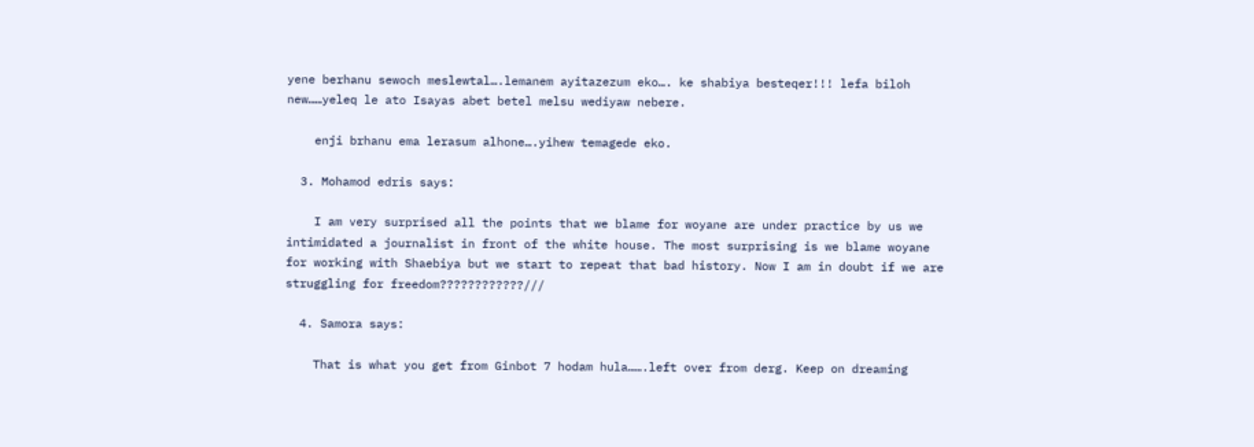yene berhanu sewoch meslewtal….lemanem ayitazezum eko…. ke shabiya besteqer!!! lefa biloh new……yeleq le ato Isayas abet betel melsu wediyaw nebere.

    enji brhanu ema lerasum alhone….yihew temagede eko.

  3. Mohamod edris says:

    I am very surprised all the points that we blame for woyane are under practice by us we intimidated a journalist in front of the white house. The most surprising is we blame woyane for working with Shaebiya but we start to repeat that bad history. Now I am in doubt if we are struggling for freedom????????????///

  4. Samora says:

    That is what you get from Ginbot 7 hodam hula…….left over from derg. Keep on dreaming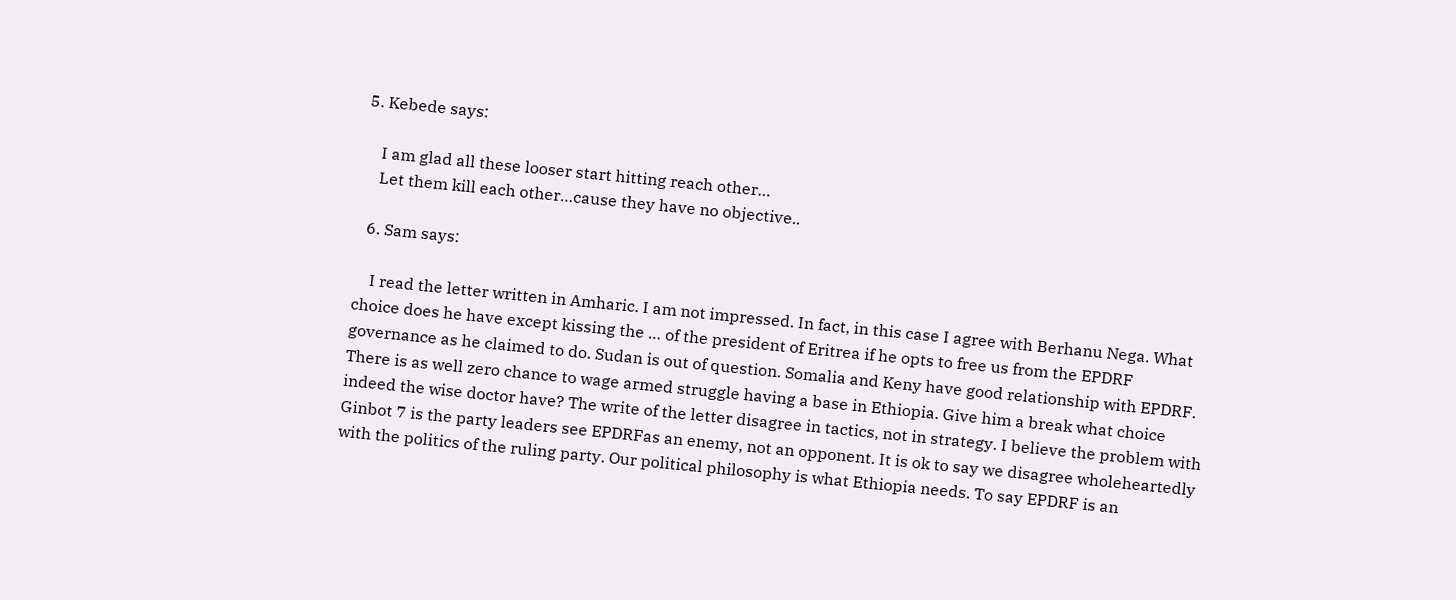5. Kebede says:

    I am glad all these looser start hitting reach other…
    Let them kill each other…cause they have no objective..

  6. Sam says:

    I read the letter written in Amharic. I am not impressed. In fact, in this case I agree with Berhanu Nega. What choice does he have except kissing the … of the president of Eritrea if he opts to free us from the EPDRF governance as he claimed to do. Sudan is out of question. Somalia and Keny have good relationship with EPDRF. There is as well zero chance to wage armed struggle having a base in Ethiopia. Give him a break what choice indeed the wise doctor have? The write of the letter disagree in tactics, not in strategy. I believe the problem with Ginbot 7 is the party leaders see EPDRFas an enemy, not an opponent. It is ok to say we disagree wholeheartedly with the politics of the ruling party. Our political philosophy is what Ethiopia needs. To say EPDRF is an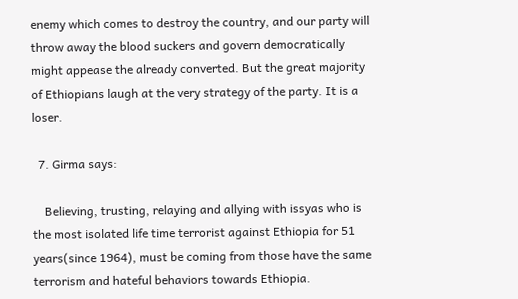enemy which comes to destroy the country, and our party will throw away the blood suckers and govern democratically might appease the already converted. But the great majority of Ethiopians laugh at the very strategy of the party. It is a loser.

  7. Girma says:

    Believing, trusting, relaying and allying with issyas who is the most isolated life time terrorist against Ethiopia for 51 years(since 1964), must be coming from those have the same terrorism and hateful behaviors towards Ethiopia.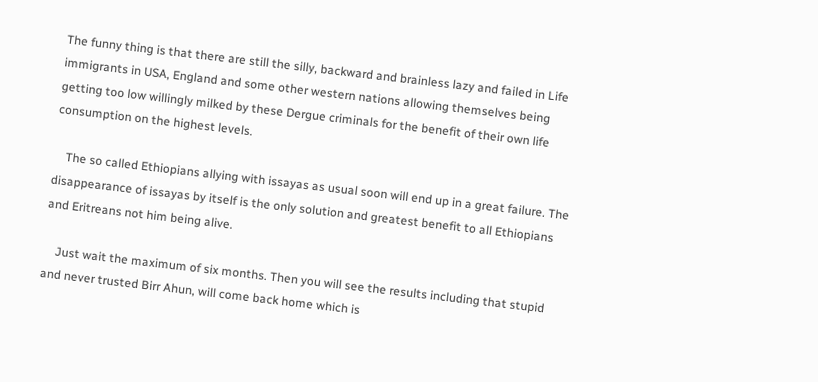The funny thing is that there are still the silly, backward and brainless lazy and failed in Life immigrants in USA, England and some other western nations allowing themselves being getting too low willingly milked by these Dergue criminals for the benefit of their own life consumption on the highest levels.

    The so called Ethiopians allying with issayas as usual soon will end up in a great failure. The disappearance of issayas by itself is the only solution and greatest benefit to all Ethiopians and Eritreans not him being alive.

    Just wait the maximum of six months. Then you will see the results including that stupid and never trusted Birr Ahun, will come back home which is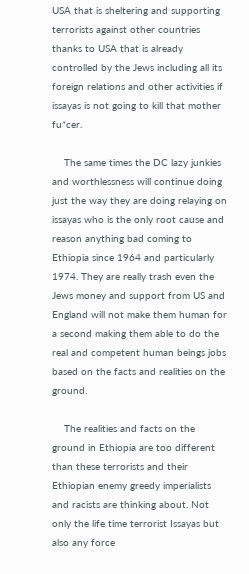USA that is sheltering and supporting terrorists against other countries thanks to USA that is already controlled by the Jews including all its foreign relations and other activities if issayas is not going to kill that mother fu*cer.

    The same times the DC lazy junkies and worthlessness will continue doing just the way they are doing relaying on issayas who is the only root cause and reason anything bad coming to Ethiopia since 1964 and particularly 1974. They are really trash even the Jews money and support from US and England will not make them human for a second making them able to do the real and competent human beings jobs based on the facts and realities on the ground.

    The realities and facts on the ground in Ethiopia are too different than these terrorists and their Ethiopian enemy greedy imperialists and racists are thinking about. Not only the life time terrorist Issayas but also any force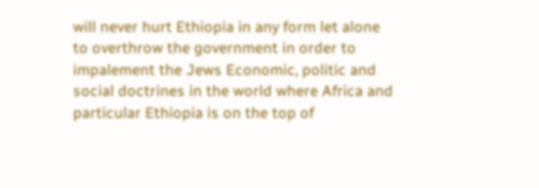will never hurt Ethiopia in any form let alone to overthrow the government in order to impalement the Jews Economic, politic and social doctrines in the world where Africa and particular Ethiopia is on the top of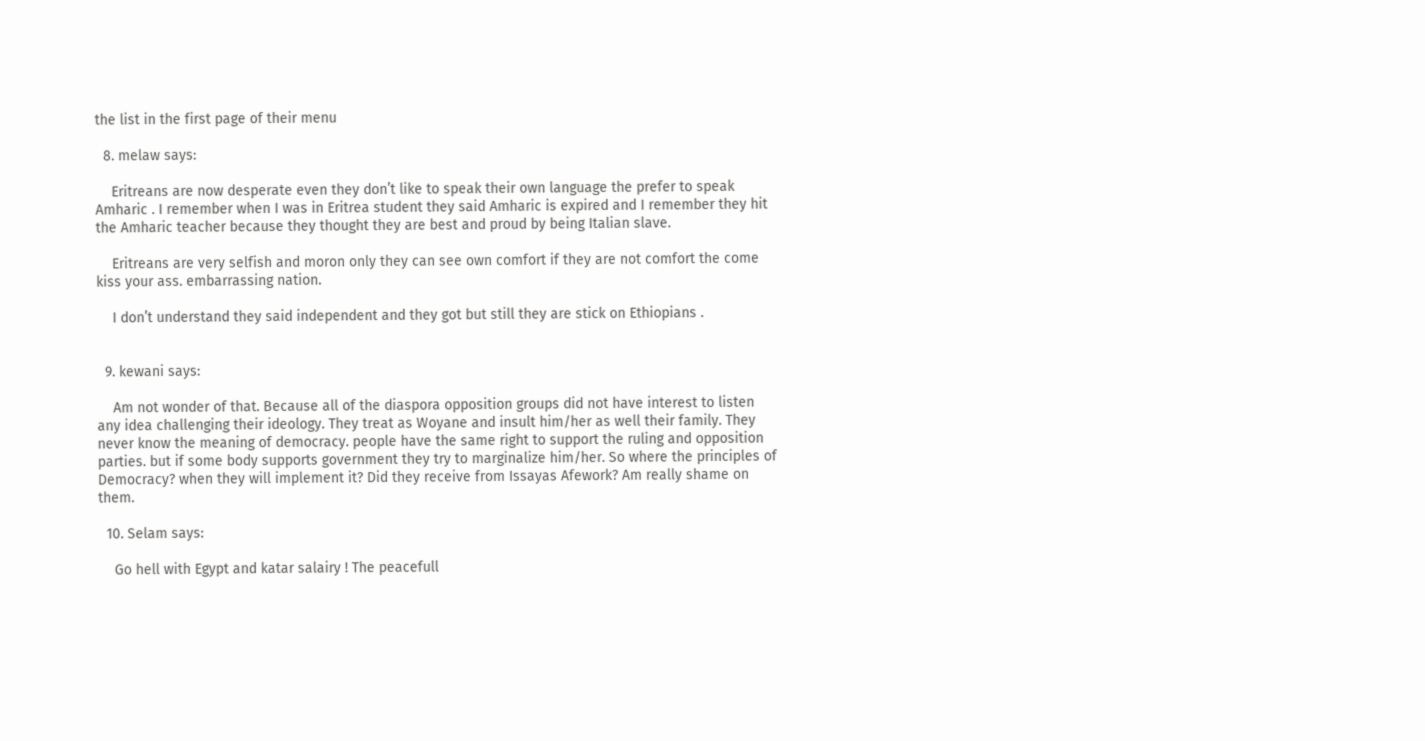the list in the first page of their menu

  8. melaw says:

    Eritreans are now desperate even they don’t like to speak their own language the prefer to speak Amharic . I remember when I was in Eritrea student they said Amharic is expired and I remember they hit the Amharic teacher because they thought they are best and proud by being Italian slave.

    Eritreans are very selfish and moron only they can see own comfort if they are not comfort the come kiss your ass. embarrassing nation.

    I don’t understand they said independent and they got but still they are stick on Ethiopians .


  9. kewani says:

    Am not wonder of that. Because all of the diaspora opposition groups did not have interest to listen any idea challenging their ideology. They treat as Woyane and insult him/her as well their family. They never know the meaning of democracy. people have the same right to support the ruling and opposition parties. but if some body supports government they try to marginalize him/her. So where the principles of Democracy? when they will implement it? Did they receive from Issayas Afework? Am really shame on them.

  10. Selam says:

    Go hell with Egypt and katar salairy ! The peacefull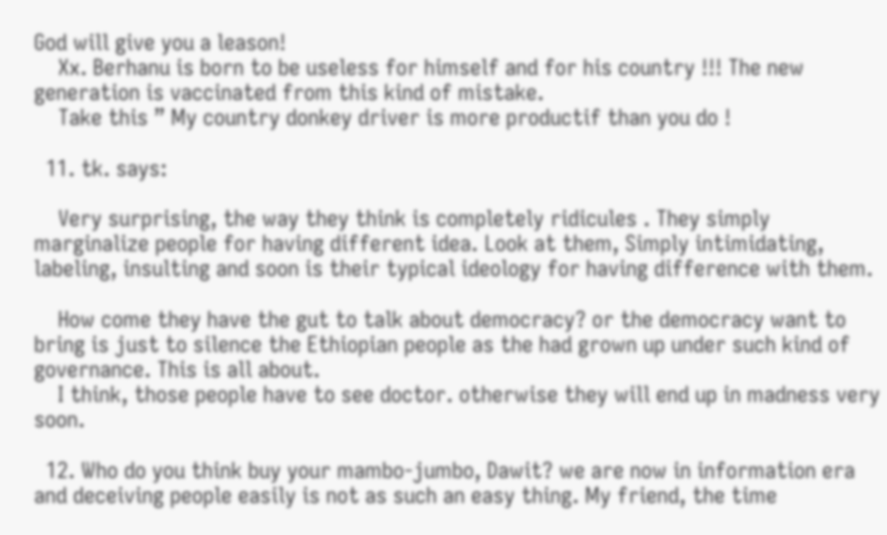God will give you a leason!
    Xx. Berhanu is born to be useless for himself and for his country !!! The new generation is vaccinated from this kind of mistake.
    Take this ” My country donkey driver is more productif than you do !

  11. tk. says:

    Very surprising, the way they think is completely ridicules . They simply marginalize people for having different idea. Look at them, Simply intimidating, labeling, insulting and soon is their typical ideology for having difference with them.

    How come they have the gut to talk about democracy? or the democracy want to bring is just to silence the Ethiopian people as the had grown up under such kind of governance. This is all about.
    I think, those people have to see doctor. otherwise they will end up in madness very soon.

  12. Who do you think buy your mambo-jumbo, Dawit? we are now in information era and deceiving people easily is not as such an easy thing. My friend, the time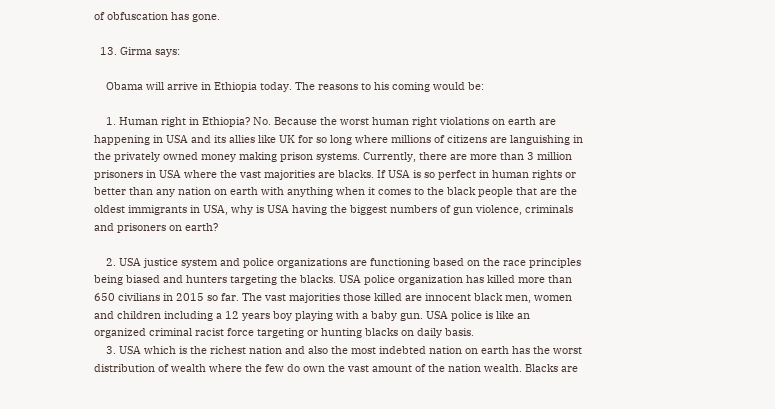of obfuscation has gone.

  13. Girma says:

    Obama will arrive in Ethiopia today. The reasons to his coming would be:

    1. Human right in Ethiopia? No. Because the worst human right violations on earth are happening in USA and its allies like UK for so long where millions of citizens are languishing in the privately owned money making prison systems. Currently, there are more than 3 million prisoners in USA where the vast majorities are blacks. If USA is so perfect in human rights or better than any nation on earth with anything when it comes to the black people that are the oldest immigrants in USA, why is USA having the biggest numbers of gun violence, criminals and prisoners on earth?

    2. USA justice system and police organizations are functioning based on the race principles being biased and hunters targeting the blacks. USA police organization has killed more than 650 civilians in 2015 so far. The vast majorities those killed are innocent black men, women and children including a 12 years boy playing with a baby gun. USA police is like an organized criminal racist force targeting or hunting blacks on daily basis.
    3. USA which is the richest nation and also the most indebted nation on earth has the worst distribution of wealth where the few do own the vast amount of the nation wealth. Blacks are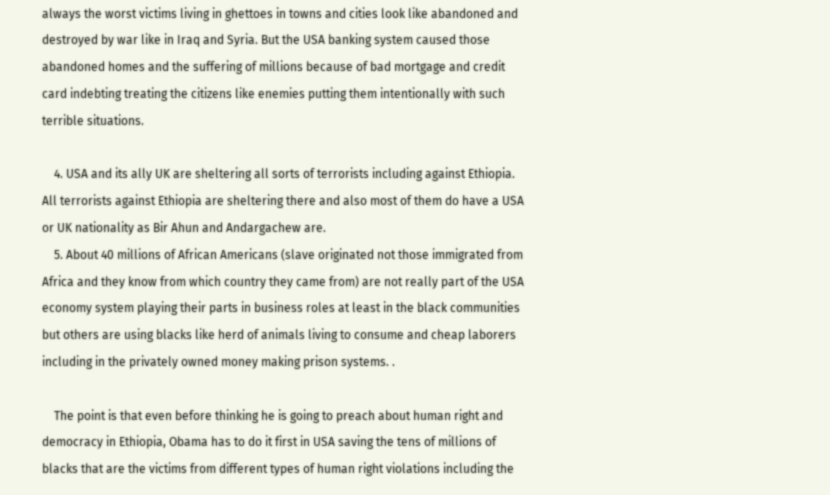always the worst victims living in ghettoes in towns and cities look like abandoned and destroyed by war like in Iraq and Syria. But the USA banking system caused those abandoned homes and the suffering of millions because of bad mortgage and credit card indebting treating the citizens like enemies putting them intentionally with such terrible situations.

    4. USA and its ally UK are sheltering all sorts of terrorists including against Ethiopia. All terrorists against Ethiopia are sheltering there and also most of them do have a USA or UK nationality as Bir Ahun and Andargachew are.
    5. About 40 millions of African Americans (slave originated not those immigrated from Africa and they know from which country they came from) are not really part of the USA economy system playing their parts in business roles at least in the black communities but others are using blacks like herd of animals living to consume and cheap laborers including in the privately owned money making prison systems. .

    The point is that even before thinking he is going to preach about human right and democracy in Ethiopia, Obama has to do it first in USA saving the tens of millions of blacks that are the victims from different types of human right violations including the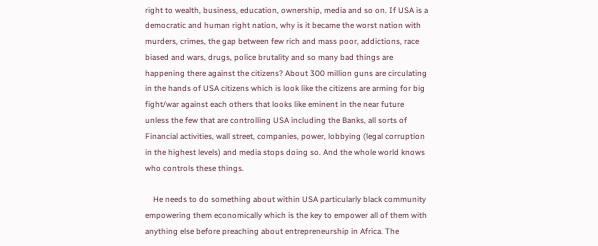right to wealth, business, education, ownership, media and so on. If USA is a democratic and human right nation, why is it became the worst nation with murders, crimes, the gap between few rich and mass poor, addictions, race biased and wars, drugs, police brutality and so many bad things are happening there against the citizens? About 300 million guns are circulating in the hands of USA citizens which is look like the citizens are arming for big fight/war against each others that looks like eminent in the near future unless the few that are controlling USA including the Banks, all sorts of Financial activities, wall street, companies, power, lobbying (legal corruption in the highest levels) and media stops doing so. And the whole world knows who controls these things.

    He needs to do something about within USA particularly black community empowering them economically which is the key to empower all of them with anything else before preaching about entrepreneurship in Africa. The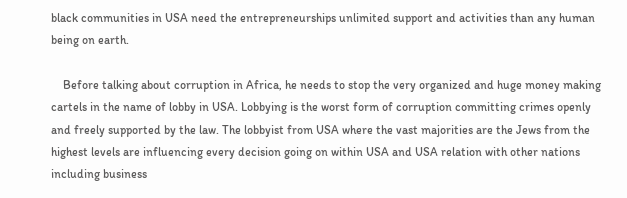black communities in USA need the entrepreneurships unlimited support and activities than any human being on earth.

    Before talking about corruption in Africa, he needs to stop the very organized and huge money making cartels in the name of lobby in USA. Lobbying is the worst form of corruption committing crimes openly and freely supported by the law. The lobbyist from USA where the vast majorities are the Jews from the highest levels are influencing every decision going on within USA and USA relation with other nations including business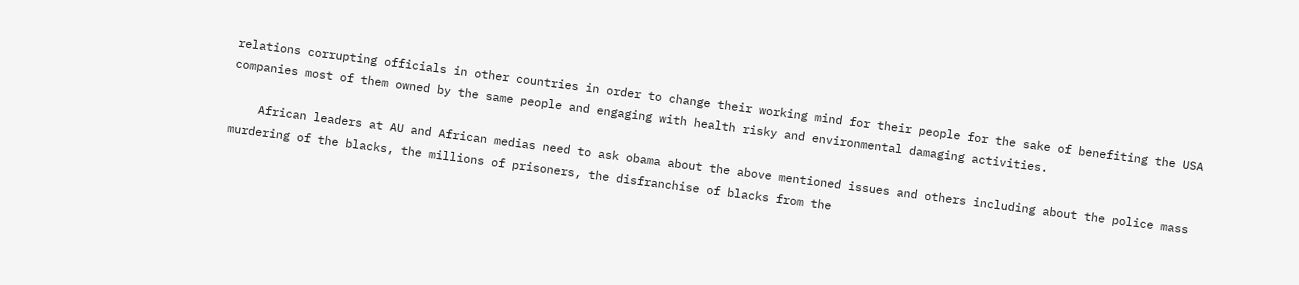relations corrupting officials in other countries in order to change their working mind for their people for the sake of benefiting the USA companies most of them owned by the same people and engaging with health risky and environmental damaging activities.

    African leaders at AU and African medias need to ask obama about the above mentioned issues and others including about the police mass murdering of the blacks, the millions of prisoners, the disfranchise of blacks from the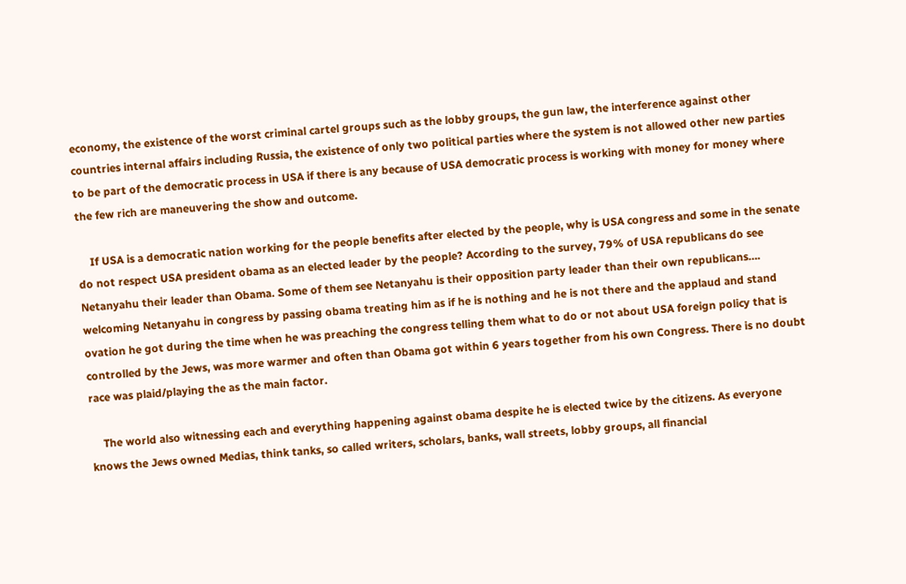economy, the existence of the worst criminal cartel groups such as the lobby groups, the gun law, the interference against other countries internal affairs including Russia, the existence of only two political parties where the system is not allowed other new parties to be part of the democratic process in USA if there is any because of USA democratic process is working with money for money where the few rich are maneuvering the show and outcome.

    If USA is a democratic nation working for the people benefits after elected by the people, why is USA congress and some in the senate do not respect USA president obama as an elected leader by the people? According to the survey, 79% of USA republicans do see Netanyahu their leader than Obama. Some of them see Netanyahu is their opposition party leader than their own republicans…. welcoming Netanyahu in congress by passing obama treating him as if he is nothing and he is not there and the applaud and stand ovation he got during the time when he was preaching the congress telling them what to do or not about USA foreign policy that is controlled by the Jews, was more warmer and often than Obama got within 6 years together from his own Congress. There is no doubt race was plaid/playing the as the main factor.

    The world also witnessing each and everything happening against obama despite he is elected twice by the citizens. As everyone knows the Jews owned Medias, think tanks, so called writers, scholars, banks, wall streets, lobby groups, all financial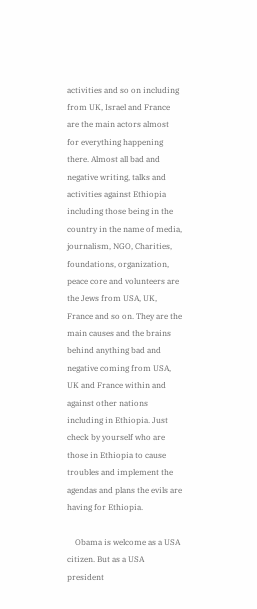activities and so on including from UK, Israel and France are the main actors almost for everything happening there. Almost all bad and negative writing, talks and activities against Ethiopia including those being in the country in the name of media, journalism, NGO, Charities, foundations, organization, peace core and volunteers are the Jews from USA, UK, France and so on. They are the main causes and the brains behind anything bad and negative coming from USA, UK and France within and against other nations including in Ethiopia. Just check by yourself who are those in Ethiopia to cause troubles and implement the agendas and plans the evils are having for Ethiopia.

    Obama is welcome as a USA citizen. But as a USA president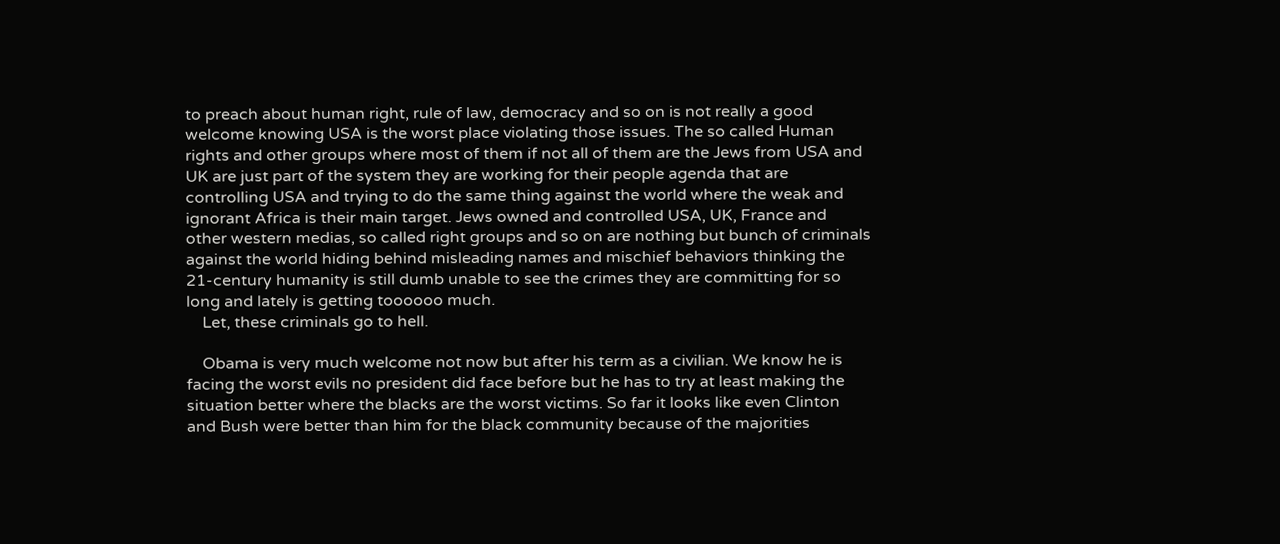to preach about human right, rule of law, democracy and so on is not really a good welcome knowing USA is the worst place violating those issues. The so called Human rights and other groups where most of them if not all of them are the Jews from USA and UK are just part of the system they are working for their people agenda that are controlling USA and trying to do the same thing against the world where the weak and ignorant Africa is their main target. Jews owned and controlled USA, UK, France and other western medias, so called right groups and so on are nothing but bunch of criminals against the world hiding behind misleading names and mischief behaviors thinking the 21-century humanity is still dumb unable to see the crimes they are committing for so long and lately is getting toooooo much.
    Let, these criminals go to hell.

    Obama is very much welcome not now but after his term as a civilian. We know he is facing the worst evils no president did face before but he has to try at least making the situation better where the blacks are the worst victims. So far it looks like even Clinton and Bush were better than him for the black community because of the majorities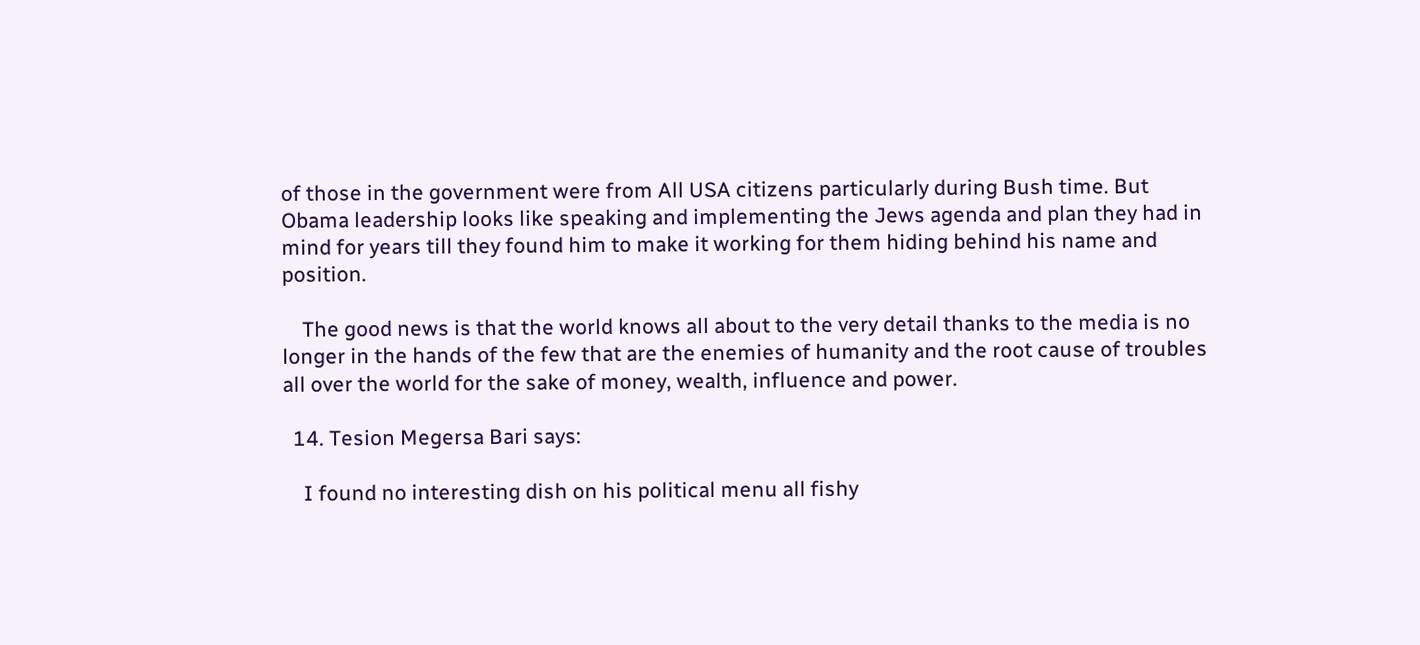of those in the government were from All USA citizens particularly during Bush time. But Obama leadership looks like speaking and implementing the Jews agenda and plan they had in mind for years till they found him to make it working for them hiding behind his name and position.

    The good news is that the world knows all about to the very detail thanks to the media is no longer in the hands of the few that are the enemies of humanity and the root cause of troubles all over the world for the sake of money, wealth, influence and power.

  14. Tesion Megersa Bari says:

    I found no interesting dish on his political menu all fishy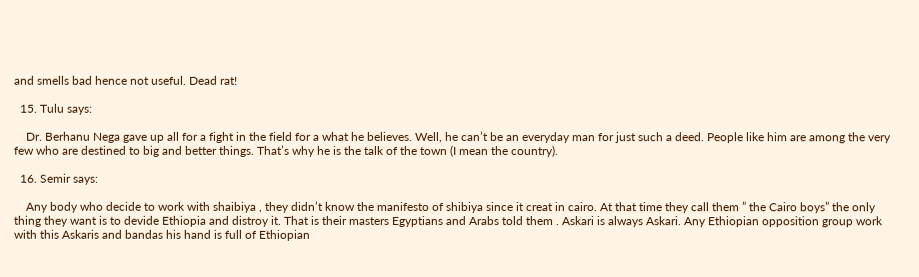and smells bad hence not useful. Dead rat!

  15. Tulu says:

    Dr. Berhanu Nega gave up all for a fight in the field for a what he believes. Well, he can’t be an everyday man for just such a deed. People like him are among the very few who are destined to big and better things. That’s why he is the talk of the town (I mean the country).

  16. Semir says:

    Any body who decide to work with shaibiya , they didn’t know the manifesto of shibiya since it creat in cairo. At that time they call them ” the Cairo boys” the only thing they want is to devide Ethiopia and distroy it. That is their masters Egyptians and Arabs told them . Askari is always Askari. Any Ethiopian opposition group work with this Askaris and bandas his hand is full of Ethiopian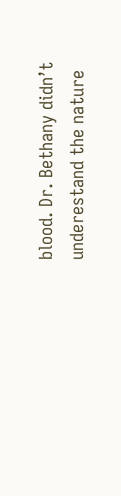blood. Dr. Bethany didn’t underestand the nature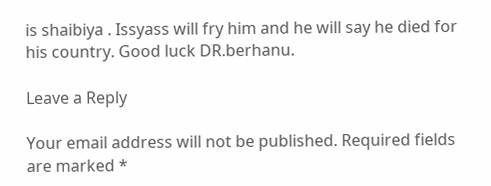is shaibiya . Issyass will fry him and he will say he died for his country. Good luck DR.berhanu.

Leave a Reply

Your email address will not be published. Required fields are marked *